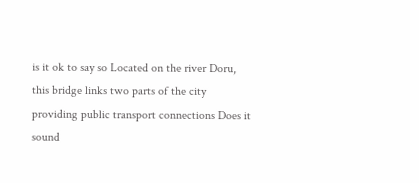is it ok to say so Located on the river Doru, this bridge links two parts of the city providing public transport connections Does it sound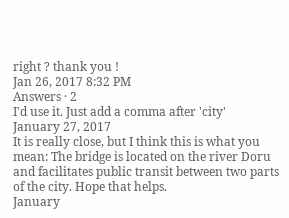right ? thank you !
Jan 26, 2017 8:32 PM
Answers · 2
I'd use it. Just add a comma after 'city'
January 27, 2017
It is really close, but I think this is what you mean: The bridge is located on the river Doru and facilitates public transit between two parts of the city. Hope that helps.
January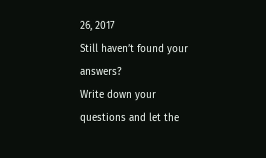26, 2017
Still haven’t found your answers?
Write down your questions and let the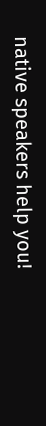native speakers help you!